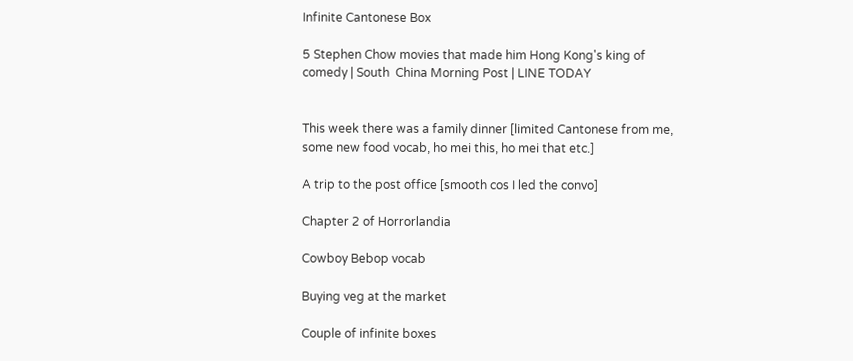Infinite Cantonese Box

5 Stephen Chow movies that made him Hong Kong's king of comedy | South  China Morning Post | LINE TODAY


This week there was a family dinner [limited Cantonese from me, some new food vocab, ho mei this, ho mei that etc.]

A trip to the post office [smooth cos I led the convo]

Chapter 2 of Horrorlandia

Cowboy Bebop vocab

Buying veg at the market

Couple of infinite boxes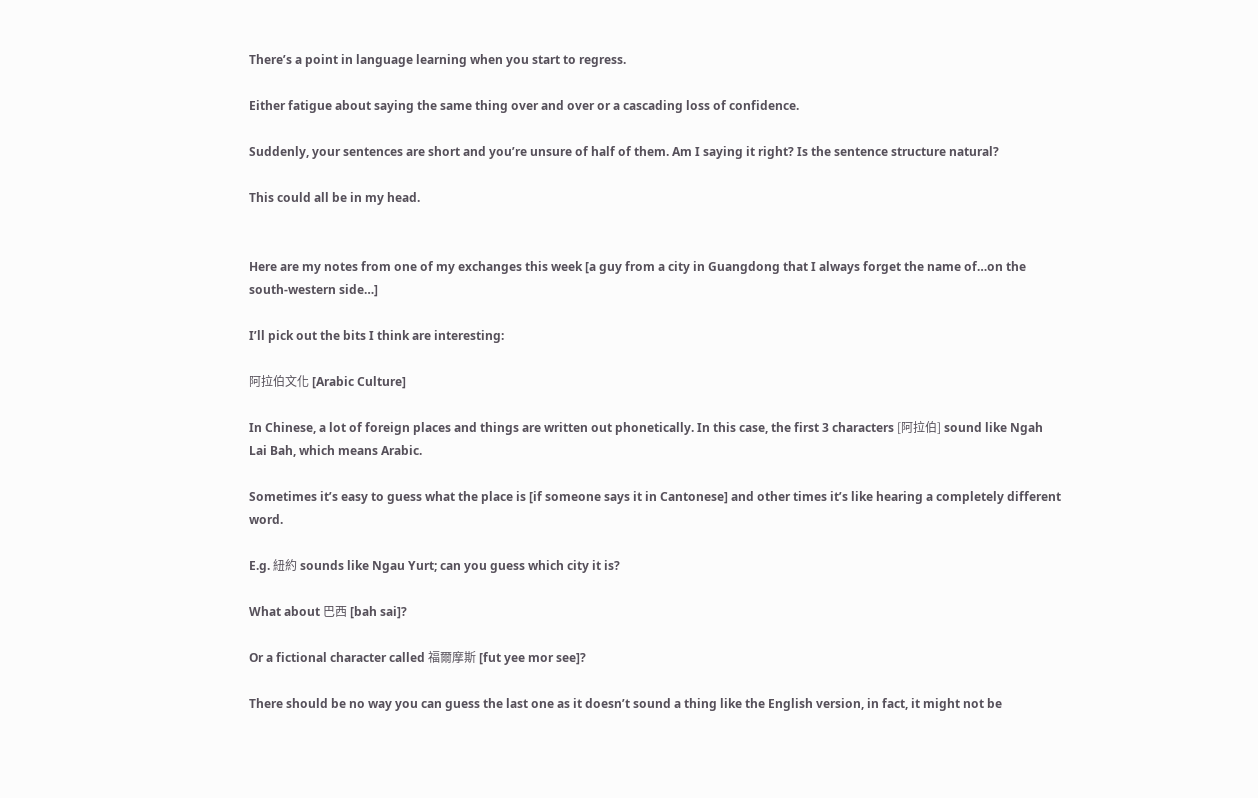There’s a point in language learning when you start to regress.

Either fatigue about saying the same thing over and over or a cascading loss of confidence.

Suddenly, your sentences are short and you’re unsure of half of them. Am I saying it right? Is the sentence structure natural?

This could all be in my head.


Here are my notes from one of my exchanges this week [a guy from a city in Guangdong that I always forget the name of…on the south-western side…]

I’ll pick out the bits I think are interesting:

阿拉伯文化 [Arabic Culture]

In Chinese, a lot of foreign places and things are written out phonetically. In this case, the first 3 characters [阿拉伯] sound like Ngah Lai Bah, which means Arabic.

Sometimes it’s easy to guess what the place is [if someone says it in Cantonese] and other times it’s like hearing a completely different word.

E.g. 紐約 sounds like Ngau Yurt; can you guess which city it is?

What about 巴西 [bah sai]?

Or a fictional character called 福爾摩斯 [fut yee mor see]?

There should be no way you can guess the last one as it doesn’t sound a thing like the English version, in fact, it might not be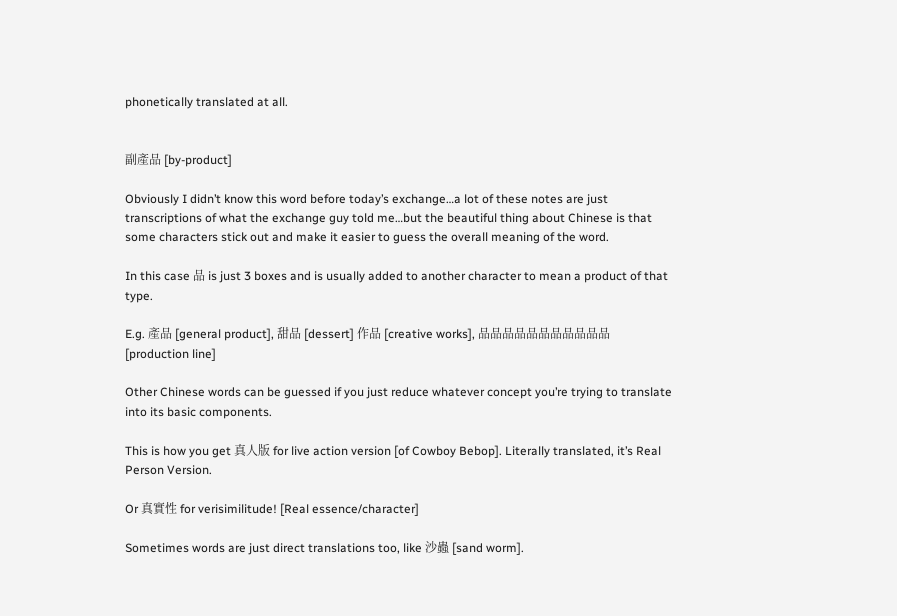phonetically translated at all.


副產品 [by-product]

Obviously I didn’t know this word before today’s exchange…a lot of these notes are just transcriptions of what the exchange guy told me…but the beautiful thing about Chinese is that some characters stick out and make it easier to guess the overall meaning of the word.

In this case 品 is just 3 boxes and is usually added to another character to mean a product of that type.

E.g. 產品 [general product], 甜品 [dessert] 作品 [creative works], 品品品品品品品品品品品 [production line]

Other Chinese words can be guessed if you just reduce whatever concept you’re trying to translate into its basic components.

This is how you get 真人版 for live action version [of Cowboy Bebop]. Literally translated, it’s Real Person Version.

Or 真實性 for verisimilitude! [Real essence/character]

Sometimes words are just direct translations too, like 沙蟲 [sand worm].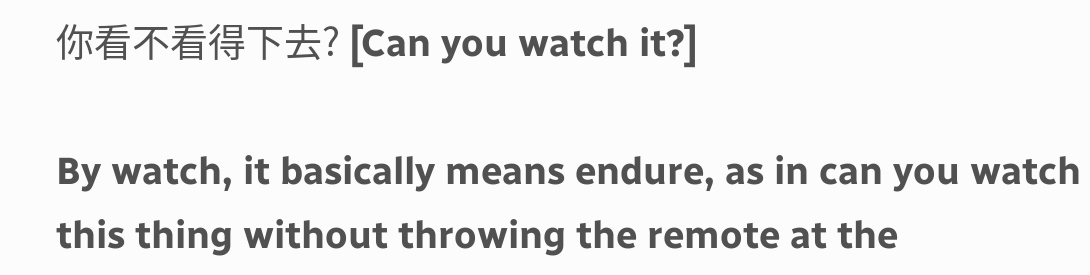你看不看得下去? [Can you watch it?]

By watch, it basically means endure, as in can you watch this thing without throwing the remote at the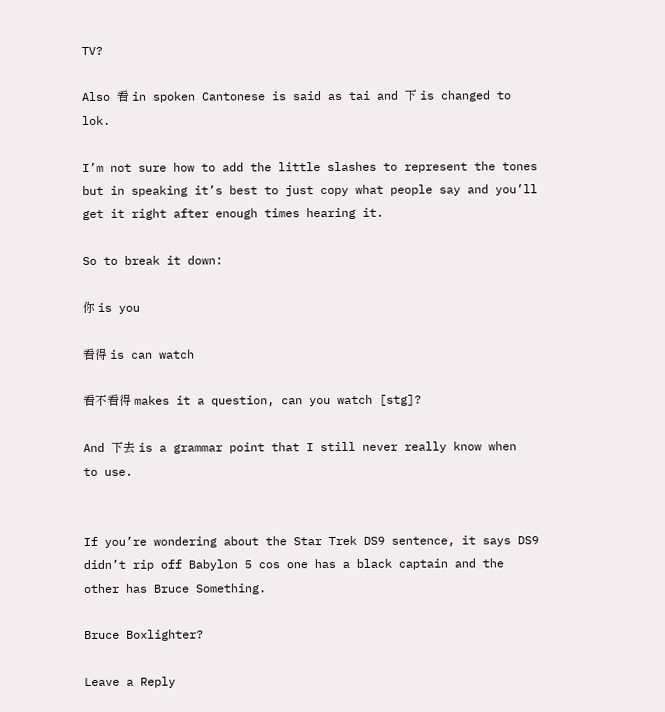TV?

Also 看 in spoken Cantonese is said as tai and 下 is changed to lok.

I’m not sure how to add the little slashes to represent the tones but in speaking it’s best to just copy what people say and you’ll get it right after enough times hearing it.

So to break it down:

你 is you

看得 is can watch

看不看得 makes it a question, can you watch [stg]?

And 下去 is a grammar point that I still never really know when to use.


If you’re wondering about the Star Trek DS9 sentence, it says DS9 didn’t rip off Babylon 5 cos one has a black captain and the other has Bruce Something.

Bruce Boxlighter?

Leave a Reply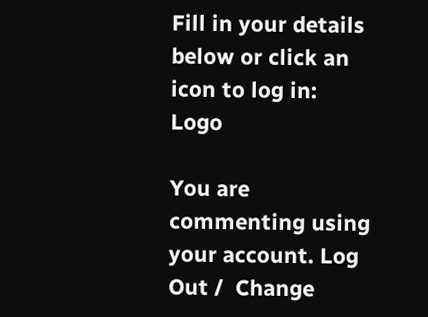Fill in your details below or click an icon to log in: Logo

You are commenting using your account. Log Out /  Change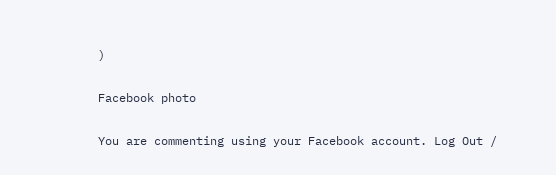)

Facebook photo

You are commenting using your Facebook account. Log Out /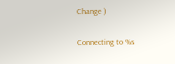Change )

Connecting to %s